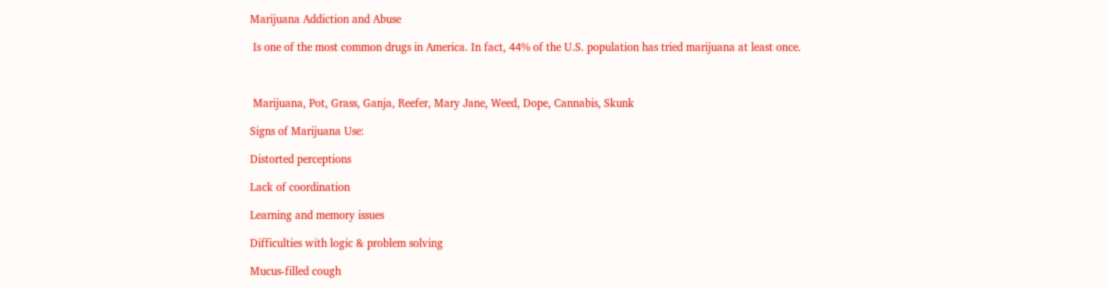Marijuana Addiction and Abuse

 Is one of the most common drugs in America. In fact, 44% of the U.S. population has tried marijuana at least once.



 Marijuana, Pot, Grass, Ganja, Reefer, Mary Jane, Weed, Dope, Cannabis, Skunk

Signs of Marijuana Use:

Distorted perceptions

Lack of coordination

Learning and memory issues

Difficulties with logic & problem solving

Mucus-filled cough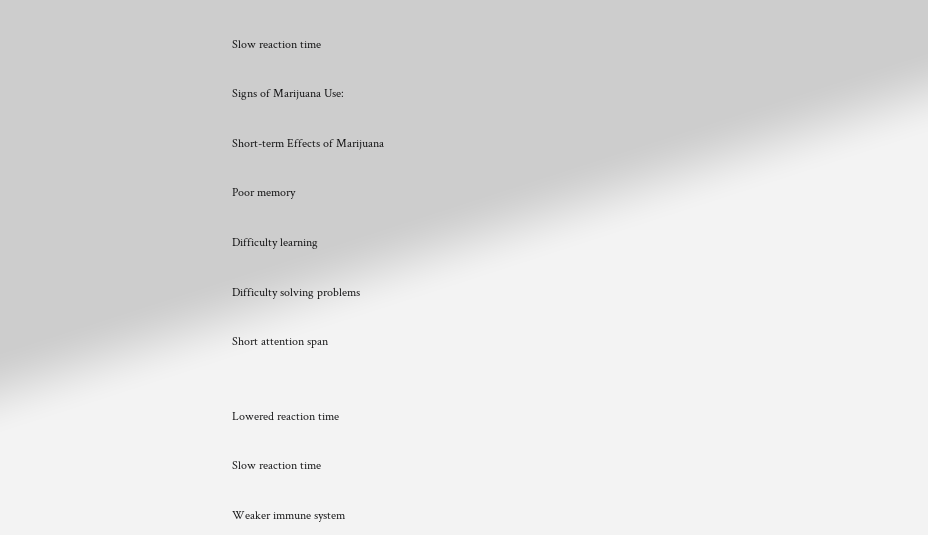Slow reaction time

Signs of Marijuana Use:

Short-term Effects of Marijuana

Poor memory

Difficulty learning

Difficulty solving problems

Short attention span


Lowered reaction time

Slow reaction time

Weaker immune system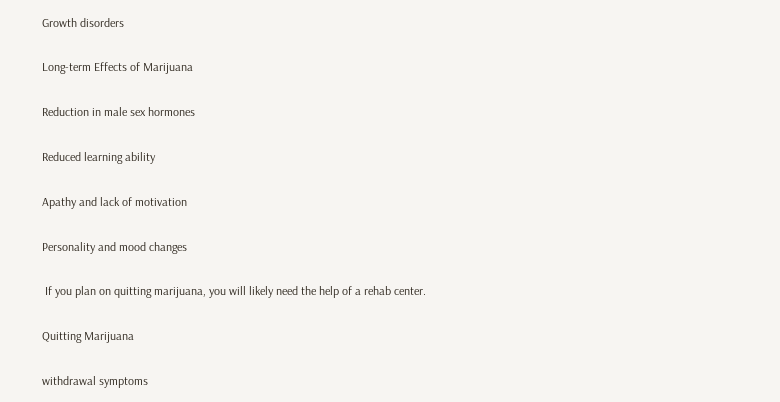Growth disorders

Long-term Effects of Marijuana

Reduction in male sex hormones

Reduced learning ability

Apathy and lack of motivation

Personality and mood changes

 If you plan on quitting marijuana, you will likely need the help of a rehab center.

Quitting Marijuana

withdrawal symptoms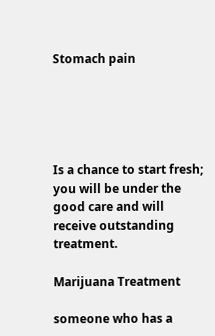Stomach pain





Is a chance to start fresh; you will be under the good care and will receive outstanding treatment.

Marijuana Treatment

someone who has a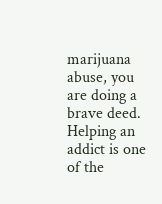marijuana abuse, you are doing a brave deed. Helping an addict is one of the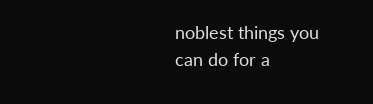noblest things you can do for a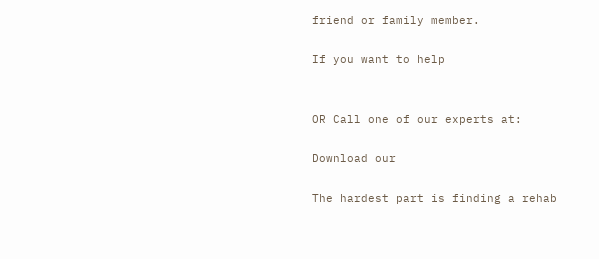friend or family member.

If you want to help


OR Call one of our experts at:

Download our

The hardest part is finding a rehab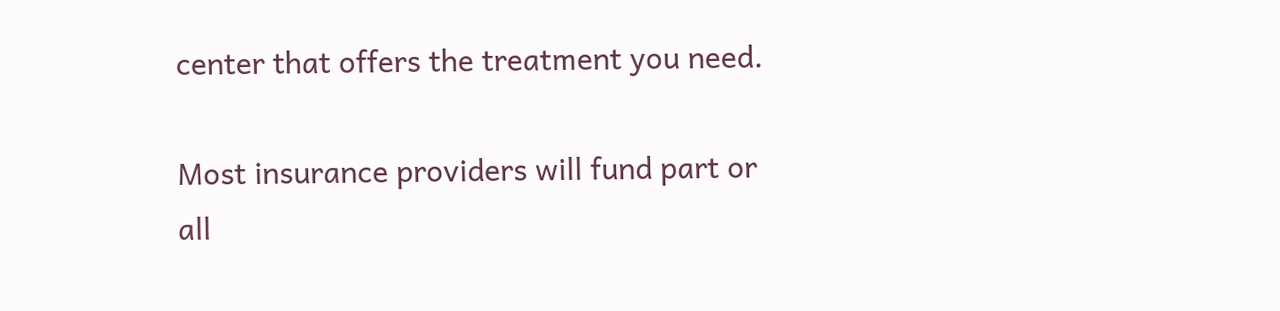center that offers the treatment you need.

Most insurance providers will fund part or all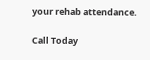your rehab attendance.

Call Today